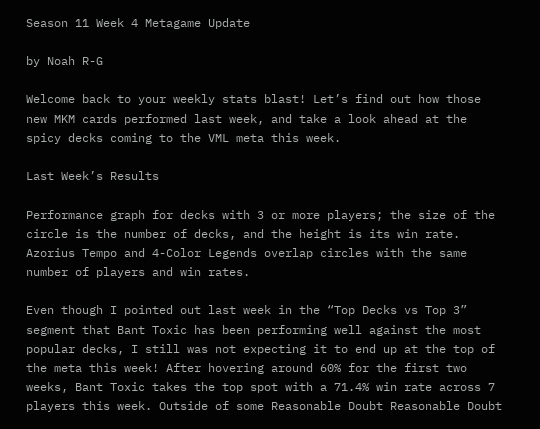Season 11 Week 4 Metagame Update

by Noah R-G

Welcome back to your weekly stats blast! Let’s find out how those new MKM cards performed last week, and take a look ahead at the spicy decks coming to the VML meta this week.

Last Week’s Results

Performance graph for decks with 3 or more players; the size of the circle is the number of decks, and the height is its win rate. Azorius Tempo and 4-Color Legends overlap circles with the same number of players and win rates.

Even though I pointed out last week in the “Top Decks vs Top 3” segment that Bant Toxic has been performing well against the most popular decks, I still was not expecting it to end up at the top of the meta this week! After hovering around 60% for the first two weeks, Bant Toxic takes the top spot with a 71.4% win rate across 7 players this week. Outside of some Reasonable Doubt Reasonable Doubt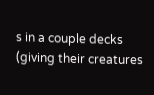s in a couple decks (giving their creatures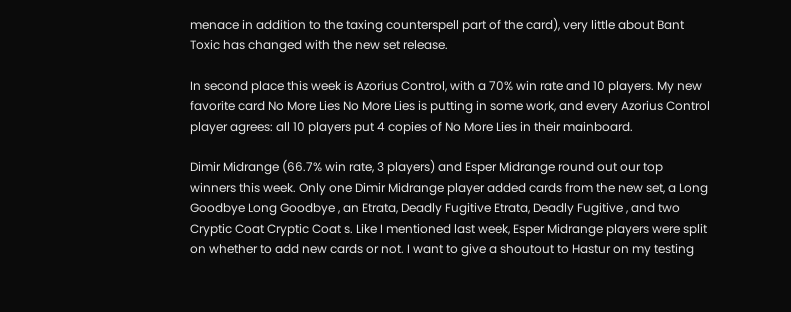menace in addition to the taxing counterspell part of the card), very little about Bant Toxic has changed with the new set release.

In second place this week is Azorius Control, with a 70% win rate and 10 players. My new favorite card No More Lies No More Lies is putting in some work, and every Azorius Control player agrees: all 10 players put 4 copies of No More Lies in their mainboard.

Dimir Midrange (66.7% win rate, 3 players) and Esper Midrange round out our top winners this week. Only one Dimir Midrange player added cards from the new set, a Long Goodbye Long Goodbye , an Etrata, Deadly Fugitive Etrata, Deadly Fugitive , and two Cryptic Coat Cryptic Coat s. Like I mentioned last week, Esper Midrange players were split on whether to add new cards or not. I want to give a shoutout to Hastur on my testing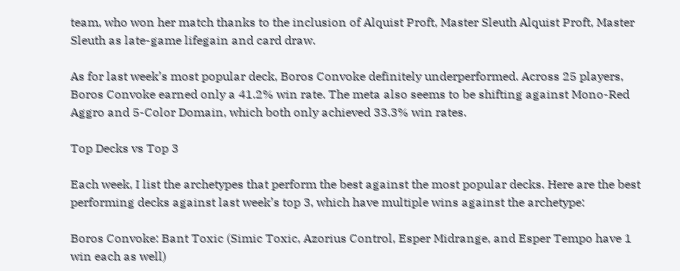team, who won her match thanks to the inclusion of Alquist Proft, Master Sleuth Alquist Proft, Master Sleuth as late-game lifegain and card draw.

As for last week’s most popular deck, Boros Convoke definitely underperformed. Across 25 players, Boros Convoke earned only a 41.2% win rate. The meta also seems to be shifting against Mono-Red Aggro and 5-Color Domain, which both only achieved 33.3% win rates.

Top Decks vs Top 3

Each week, I list the archetypes that perform the best against the most popular decks. Here are the best performing decks against last week’s top 3, which have multiple wins against the archetype:

Boros Convoke: Bant Toxic (Simic Toxic, Azorius Control, Esper Midrange, and Esper Tempo have 1 win each as well)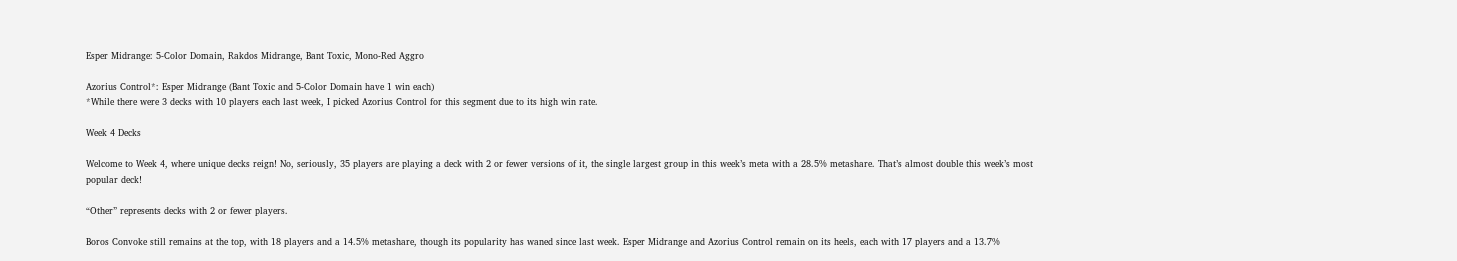Esper Midrange: 5-Color Domain, Rakdos Midrange, Bant Toxic, Mono-Red Aggro

Azorius Control*: Esper Midrange (Bant Toxic and 5-Color Domain have 1 win each)
*While there were 3 decks with 10 players each last week, I picked Azorius Control for this segment due to its high win rate.

Week 4 Decks

Welcome to Week 4, where unique decks reign! No, seriously, 35 players are playing a deck with 2 or fewer versions of it, the single largest group in this week’s meta with a 28.5% metashare. That’s almost double this week’s most popular deck!

“Other” represents decks with 2 or fewer players.

Boros Convoke still remains at the top, with 18 players and a 14.5% metashare, though its popularity has waned since last week. Esper Midrange and Azorius Control remain on its heels, each with 17 players and a 13.7%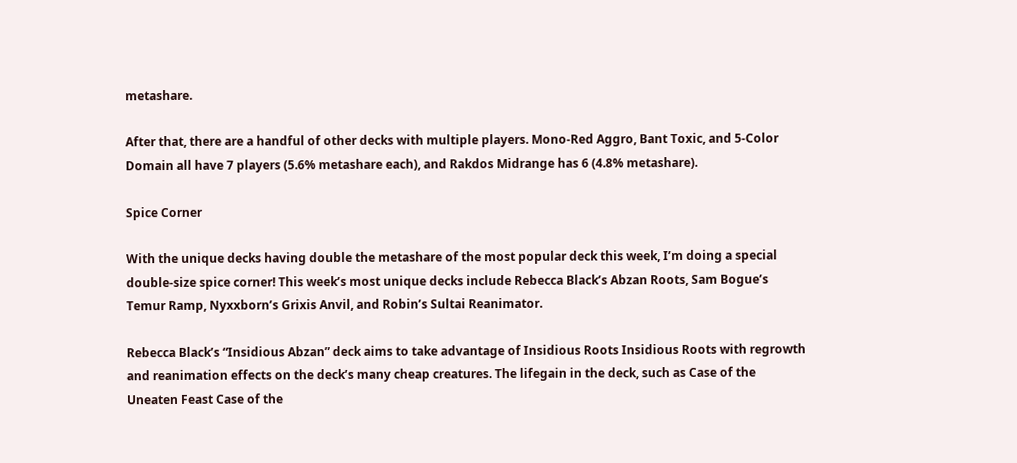metashare.

After that, there are a handful of other decks with multiple players. Mono-Red Aggro, Bant Toxic, and 5-Color Domain all have 7 players (5.6% metashare each), and Rakdos Midrange has 6 (4.8% metashare).

Spice Corner

With the unique decks having double the metashare of the most popular deck this week, I’m doing a special double-size spice corner! This week’s most unique decks include Rebecca Black’s Abzan Roots, Sam Bogue’s Temur Ramp, Nyxxborn’s Grixis Anvil, and Robin’s Sultai Reanimator.

Rebecca Black’s “Insidious Abzan” deck aims to take advantage of Insidious Roots Insidious Roots with regrowth and reanimation effects on the deck’s many cheap creatures. The lifegain in the deck, such as Case of the Uneaten Feast Case of the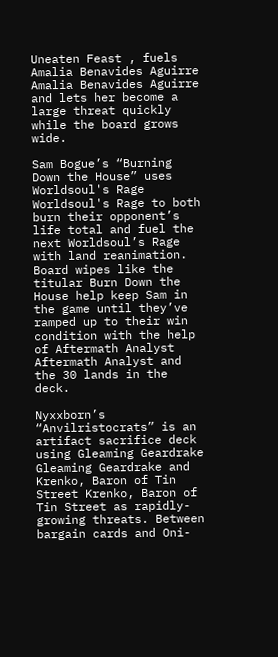Uneaten Feast , fuels Amalia Benavides Aguirre Amalia Benavides Aguirre and lets her become a large threat quickly while the board grows wide.

Sam Bogue’s “Burning Down the House” uses Worldsoul's Rage Worldsoul's Rage to both burn their opponent’s life total and fuel the next Worldsoul’s Rage with land reanimation. Board wipes like the titular Burn Down the House help keep Sam in the game until they’ve ramped up to their win condition with the help of Aftermath Analyst Aftermath Analyst and the 30 lands in the deck.

Nyxxborn’s “Anvilristocrats” is an artifact sacrifice deck using Gleaming Geardrake Gleaming Geardrake and Krenko, Baron of Tin Street Krenko, Baron of Tin Street as rapidly-growing threats. Between bargain cards and Oni-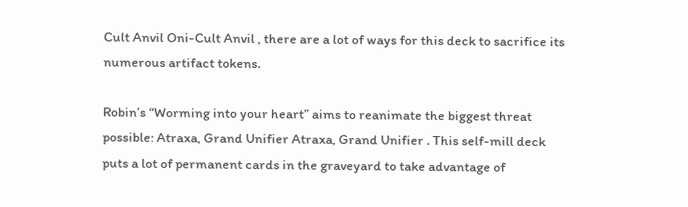Cult Anvil Oni-Cult Anvil , there are a lot of ways for this deck to sacrifice its numerous artifact tokens.

Robin’s “Worming into your heart” aims to reanimate the biggest threat possible: Atraxa, Grand Unifier Atraxa, Grand Unifier . This self-mill deck puts a lot of permanent cards in the graveyard to take advantage of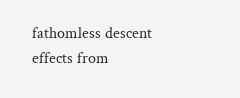fathomless descent effects from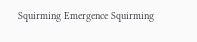Squirming Emergence Squirming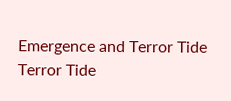Emergence and Terror Tide Terror Tide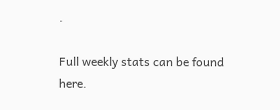.

Full weekly stats can be found here.